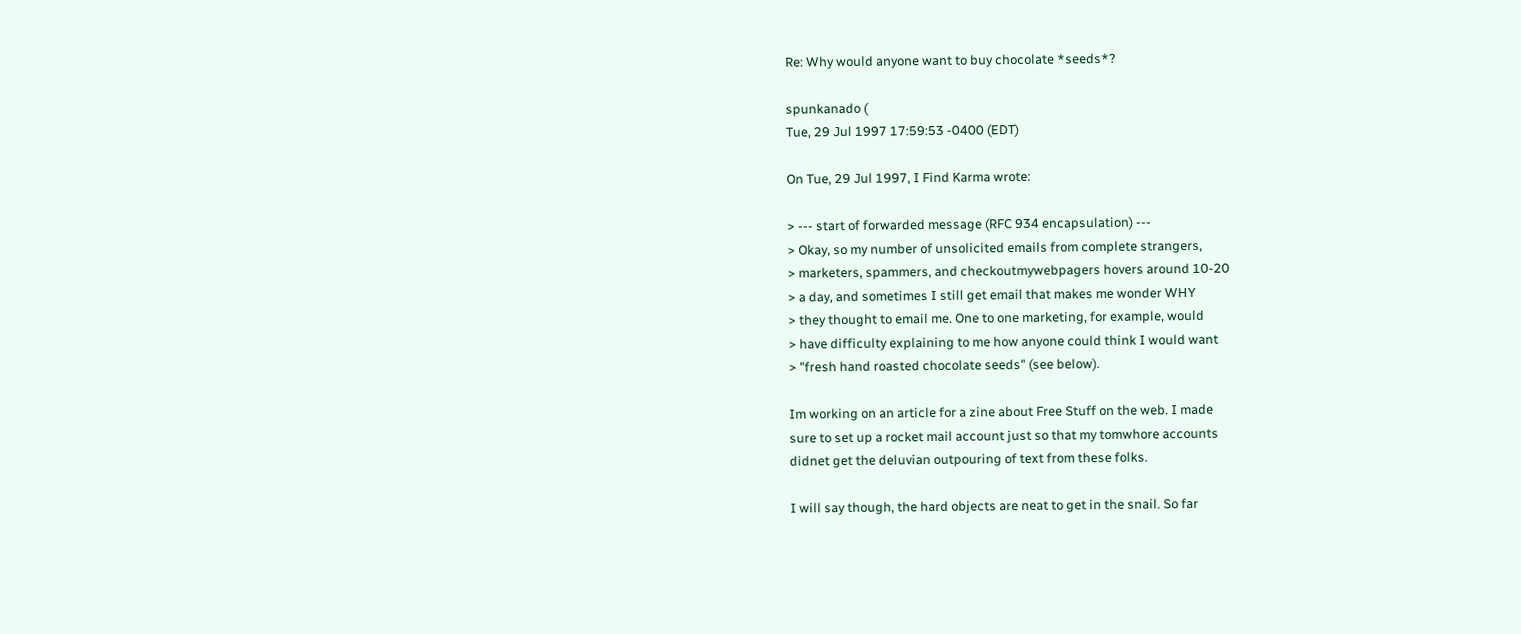Re: Why would anyone want to buy chocolate *seeds*?

spunkanado (
Tue, 29 Jul 1997 17:59:53 -0400 (EDT)

On Tue, 29 Jul 1997, I Find Karma wrote:

> --- start of forwarded message (RFC 934 encapsulation) ---
> Okay, so my number of unsolicited emails from complete strangers,
> marketers, spammers, and checkoutmywebpagers hovers around 10-20
> a day, and sometimes I still get email that makes me wonder WHY
> they thought to email me. One to one marketing, for example, would
> have difficulty explaining to me how anyone could think I would want
> "fresh hand roasted chocolate seeds" (see below).

Im working on an article for a zine about Free Stuff on the web. I made
sure to set up a rocket mail account just so that my tomwhore accounts
didnet get the deluvian outpouring of text from these folks.

I will say though, the hard objects are neat to get in the snail. So far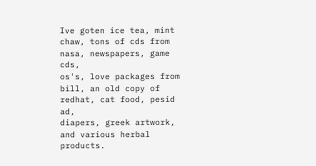Ive goten ice tea, mint chaw, tons of cds from nasa, newspapers, game cds,
os's, love packages from bill, an old copy of redhat, cat food, pesid ad,
diapers, greek artwork, and various herbal products.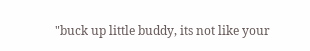"buck up little buddy, its not like your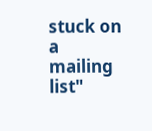stuck on a mailing list"